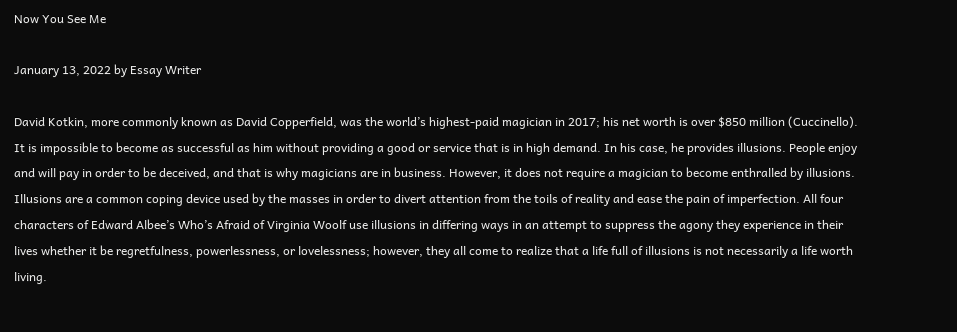Now You See Me

January 13, 2022 by Essay Writer

David Kotkin, more commonly known as David Copperfield, was the world’s highest-paid magician in 2017; his net worth is over $850 million (Cuccinello). It is impossible to become as successful as him without providing a good or service that is in high demand. In his case, he provides illusions. People enjoy and will pay in order to be deceived, and that is why magicians are in business. However, it does not require a magician to become enthralled by illusions. Illusions are a common coping device used by the masses in order to divert attention from the toils of reality and ease the pain of imperfection. All four characters of Edward Albee’s Who’s Afraid of Virginia Woolf use illusions in differing ways in an attempt to suppress the agony they experience in their lives whether it be regretfulness, powerlessness, or lovelessness; however, they all come to realize that a life full of illusions is not necessarily a life worth living.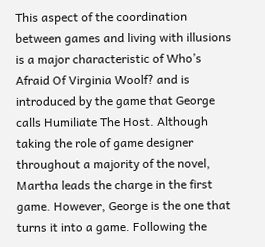This aspect of the coordination between games and living with illusions is a major characteristic of Who’s Afraid Of Virginia Woolf? and is introduced by the game that George calls Humiliate The Host. Although taking the role of game designer throughout a majority of the novel, Martha leads the charge in the first game. However, George is the one that turns it into a game. Following the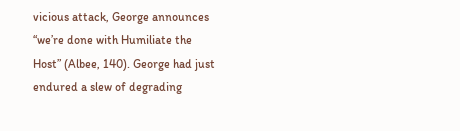vicious attack, George announces “we’re done with Humiliate the Host” (Albee, 140). George had just endured a slew of degrading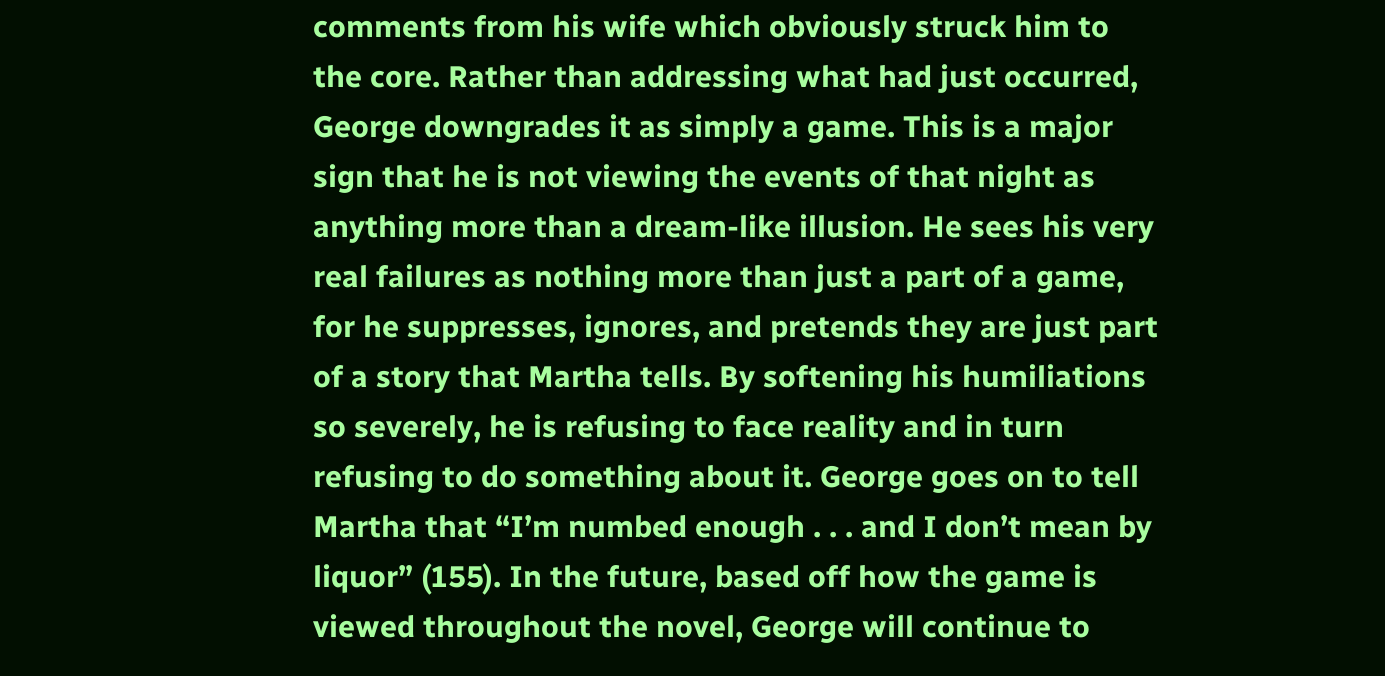comments from his wife which obviously struck him to the core. Rather than addressing what had just occurred, George downgrades it as simply a game. This is a major sign that he is not viewing the events of that night as anything more than a dream-like illusion. He sees his very real failures as nothing more than just a part of a game, for he suppresses, ignores, and pretends they are just part of a story that Martha tells. By softening his humiliations so severely, he is refusing to face reality and in turn refusing to do something about it. George goes on to tell Martha that “I’m numbed enough . . . and I don’t mean by liquor” (155). In the future, based off how the game is viewed throughout the novel, George will continue to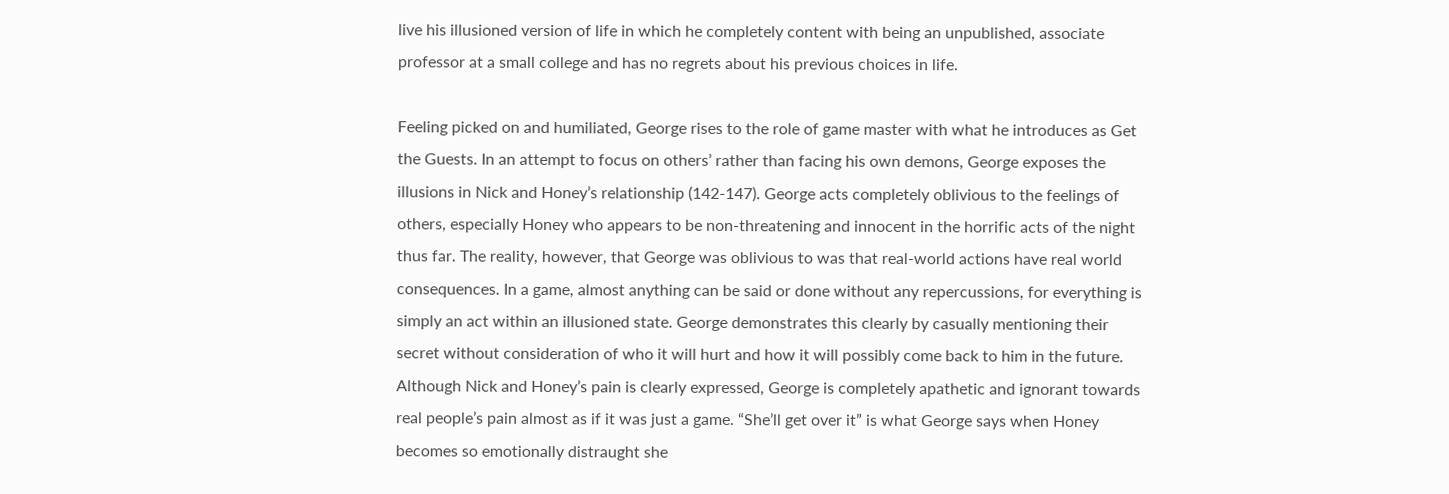live his illusioned version of life in which he completely content with being an unpublished, associate professor at a small college and has no regrets about his previous choices in life.

Feeling picked on and humiliated, George rises to the role of game master with what he introduces as Get the Guests. In an attempt to focus on others’ rather than facing his own demons, George exposes the illusions in Nick and Honey’s relationship (142-147). George acts completely oblivious to the feelings of others, especially Honey who appears to be non-threatening and innocent in the horrific acts of the night thus far. The reality, however, that George was oblivious to was that real-world actions have real world consequences. In a game, almost anything can be said or done without any repercussions, for everything is simply an act within an illusioned state. George demonstrates this clearly by casually mentioning their secret without consideration of who it will hurt and how it will possibly come back to him in the future. Although Nick and Honey’s pain is clearly expressed, George is completely apathetic and ignorant towards real people’s pain almost as if it was just a game. “She’ll get over it” is what George says when Honey becomes so emotionally distraught she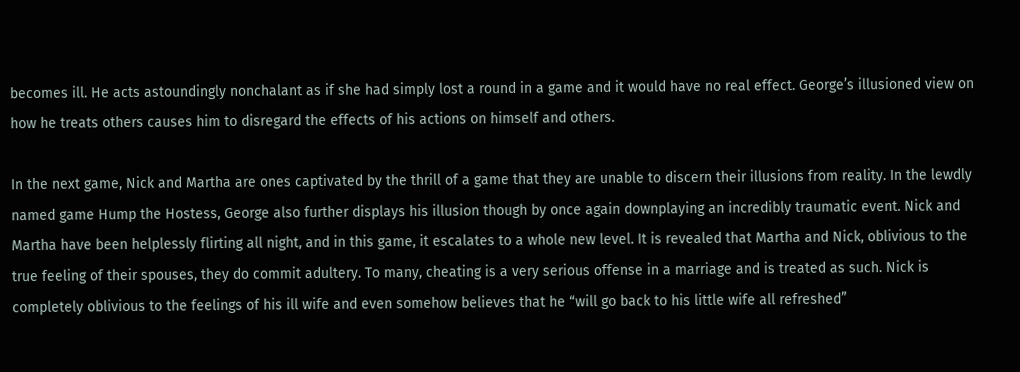becomes ill. He acts astoundingly nonchalant as if she had simply lost a round in a game and it would have no real effect. George’s illusioned view on how he treats others causes him to disregard the effects of his actions on himself and others.

In the next game, Nick and Martha are ones captivated by the thrill of a game that they are unable to discern their illusions from reality. In the lewdly named game Hump the Hostess, George also further displays his illusion though by once again downplaying an incredibly traumatic event. Nick and Martha have been helplessly flirting all night, and in this game, it escalates to a whole new level. It is revealed that Martha and Nick, oblivious to the true feeling of their spouses, they do commit adultery. To many, cheating is a very serious offense in a marriage and is treated as such. Nick is completely oblivious to the feelings of his ill wife and even somehow believes that he “will go back to his little wife all refreshed”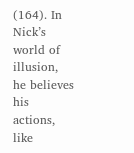(164). In Nick’s world of illusion, he believes his actions, like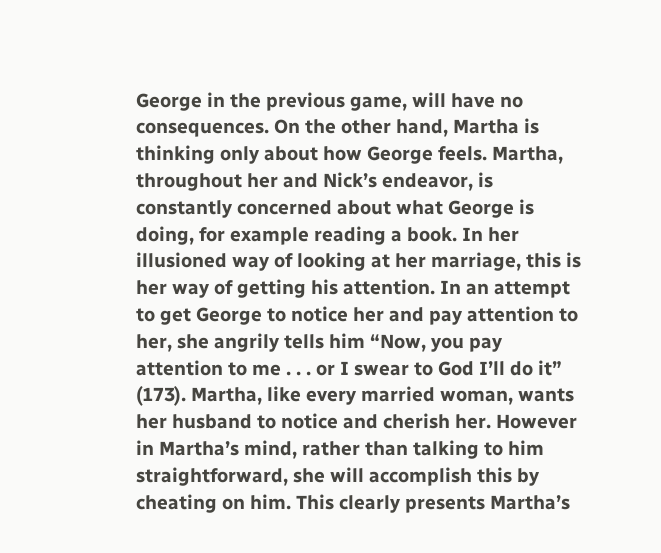George in the previous game, will have no consequences. On the other hand, Martha is thinking only about how George feels. Martha, throughout her and Nick’s endeavor, is constantly concerned about what George is doing, for example reading a book. In her illusioned way of looking at her marriage, this is her way of getting his attention. In an attempt to get George to notice her and pay attention to her, she angrily tells him “Now, you pay attention to me . . . or I swear to God I’ll do it” (173). Martha, like every married woman, wants her husband to notice and cherish her. However in Martha’s mind, rather than talking to him straightforward, she will accomplish this by cheating on him. This clearly presents Martha’s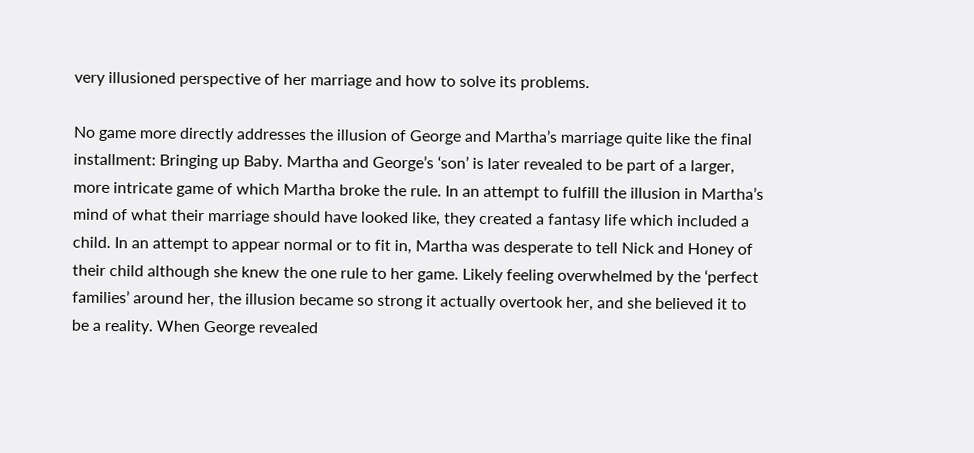very illusioned perspective of her marriage and how to solve its problems.

No game more directly addresses the illusion of George and Martha’s marriage quite like the final installment: Bringing up Baby. Martha and George’s ‘son’ is later revealed to be part of a larger, more intricate game of which Martha broke the rule. In an attempt to fulfill the illusion in Martha’s mind of what their marriage should have looked like, they created a fantasy life which included a child. In an attempt to appear normal or to fit in, Martha was desperate to tell Nick and Honey of their child although she knew the one rule to her game. Likely feeling overwhelmed by the ‘perfect families’ around her, the illusion became so strong it actually overtook her, and she believed it to be a reality. When George revealed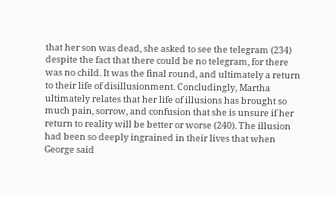that her son was dead, she asked to see the telegram (234) despite the fact that there could be no telegram, for there was no child. It was the final round, and ultimately a return to their life of disillusionment. Concludingly, Martha ultimately relates that her life of illusions has brought so much pain, sorrow, and confusion that she is unsure if her return to reality will be better or worse (240). The illusion had been so deeply ingrained in their lives that when George said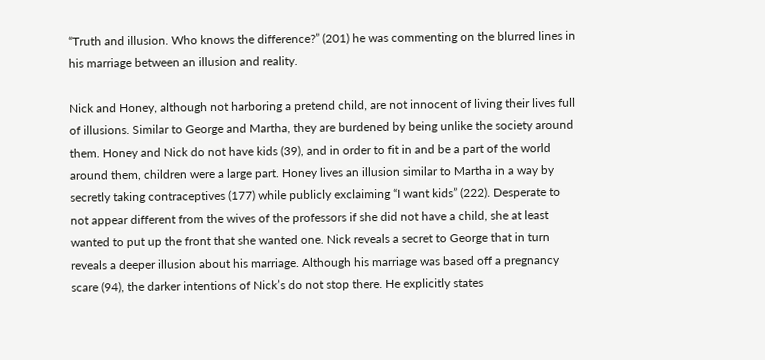“Truth and illusion. Who knows the difference?” (201) he was commenting on the blurred lines in his marriage between an illusion and reality.

Nick and Honey, although not harboring a pretend child, are not innocent of living their lives full of illusions. Similar to George and Martha, they are burdened by being unlike the society around them. Honey and Nick do not have kids (39), and in order to fit in and be a part of the world around them, children were a large part. Honey lives an illusion similar to Martha in a way by secretly taking contraceptives (177) while publicly exclaiming “I want kids” (222). Desperate to not appear different from the wives of the professors if she did not have a child, she at least wanted to put up the front that she wanted one. Nick reveals a secret to George that in turn reveals a deeper illusion about his marriage. Although his marriage was based off a pregnancy scare (94), the darker intentions of Nick’s do not stop there. He explicitly states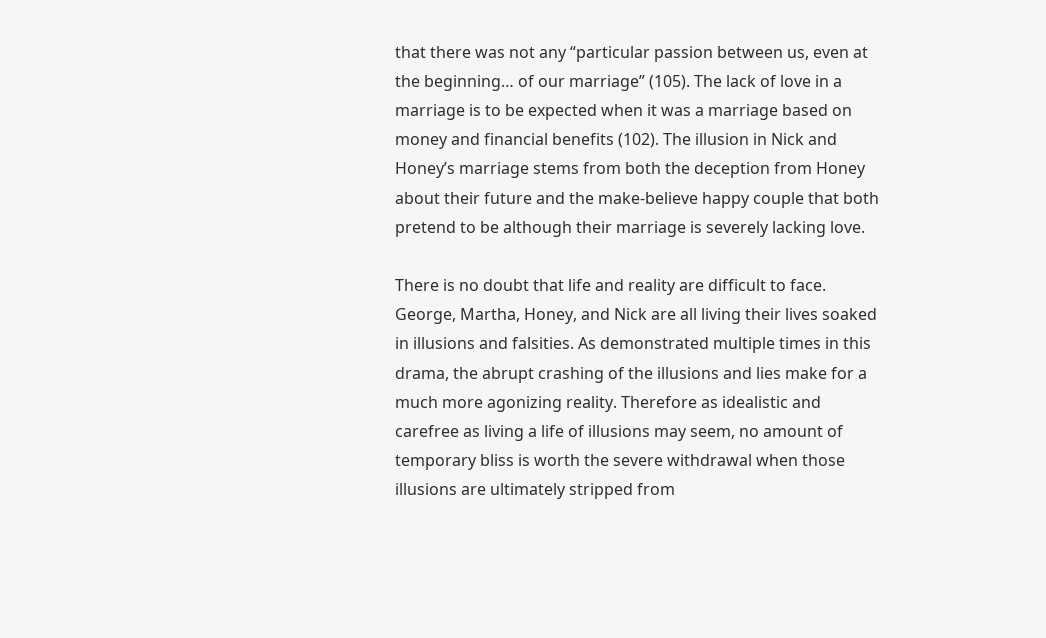that there was not any “particular passion between us, even at the beginning… of our marriage” (105). The lack of love in a marriage is to be expected when it was a marriage based on money and financial benefits (102). The illusion in Nick and Honey’s marriage stems from both the deception from Honey about their future and the make-believe happy couple that both pretend to be although their marriage is severely lacking love.

There is no doubt that life and reality are difficult to face. George, Martha, Honey, and Nick are all living their lives soaked in illusions and falsities. As demonstrated multiple times in this drama, the abrupt crashing of the illusions and lies make for a much more agonizing reality. Therefore as idealistic and carefree as living a life of illusions may seem, no amount of temporary bliss is worth the severe withdrawal when those illusions are ultimately stripped from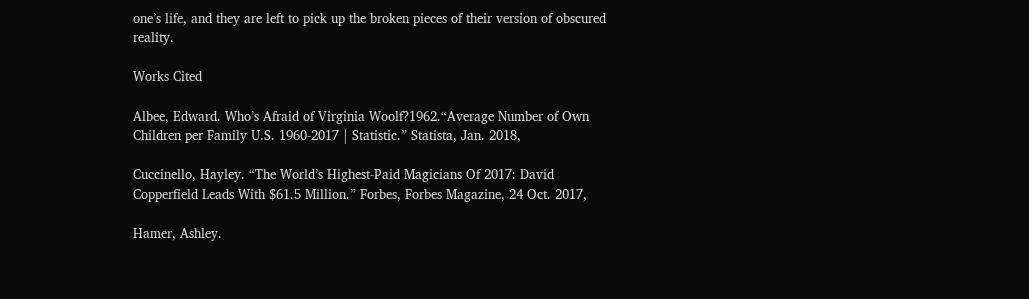one’s life, and they are left to pick up the broken pieces of their version of obscured reality.

Works Cited

Albee, Edward. Who’s Afraid of Virginia Woolf?1962.“Average Number of Own Children per Family U.S. 1960-2017 | Statistic.” Statista, Jan. 2018,

Cuccinello, Hayley. “The World’s Highest-Paid Magicians Of 2017: David Copperfield Leads With $61.5 Million.” Forbes, Forbes Magazine, 24 Oct. 2017,

Hamer, Ashley.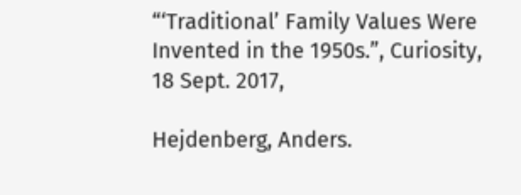“‘Traditional’ Family Values Were Invented in the 1950s.”, Curiosity, 18 Sept. 2017,

Hejdenberg, Anders.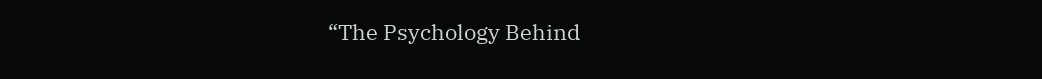“The Psychology Behind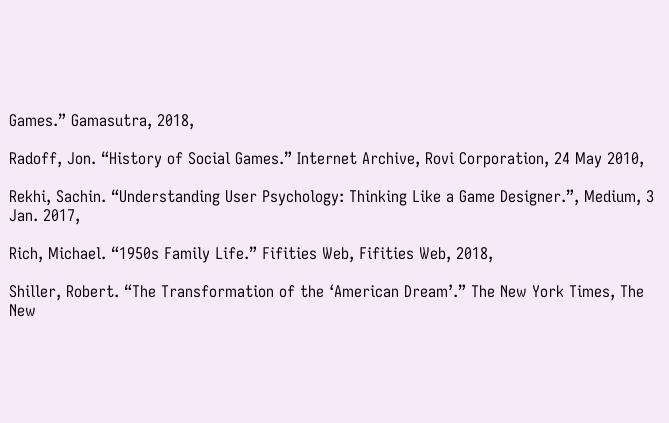Games.” Gamasutra, 2018,

Radoff, Jon. “History of Social Games.” Internet Archive, Rovi Corporation, 24 May 2010,

Rekhi, Sachin. “Understanding User Psychology: Thinking Like a Game Designer.”, Medium, 3 Jan. 2017,

Rich, Michael. “1950s Family Life.” Fifities Web, Fifities Web, 2018,

Shiller, Robert. “The Transformation of the ‘American Dream’.” The New York Times, The New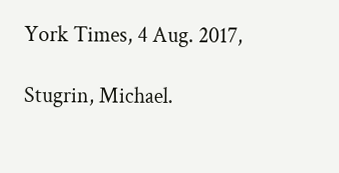York Times, 4 Aug. 2017,

Stugrin, Michael.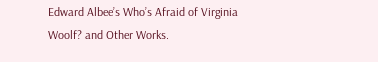Edward Albee’s Who’s Afraid of Virginia Woolf? and Other Works.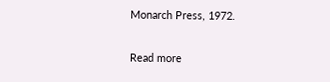Monarch Press, 1972.

Read more